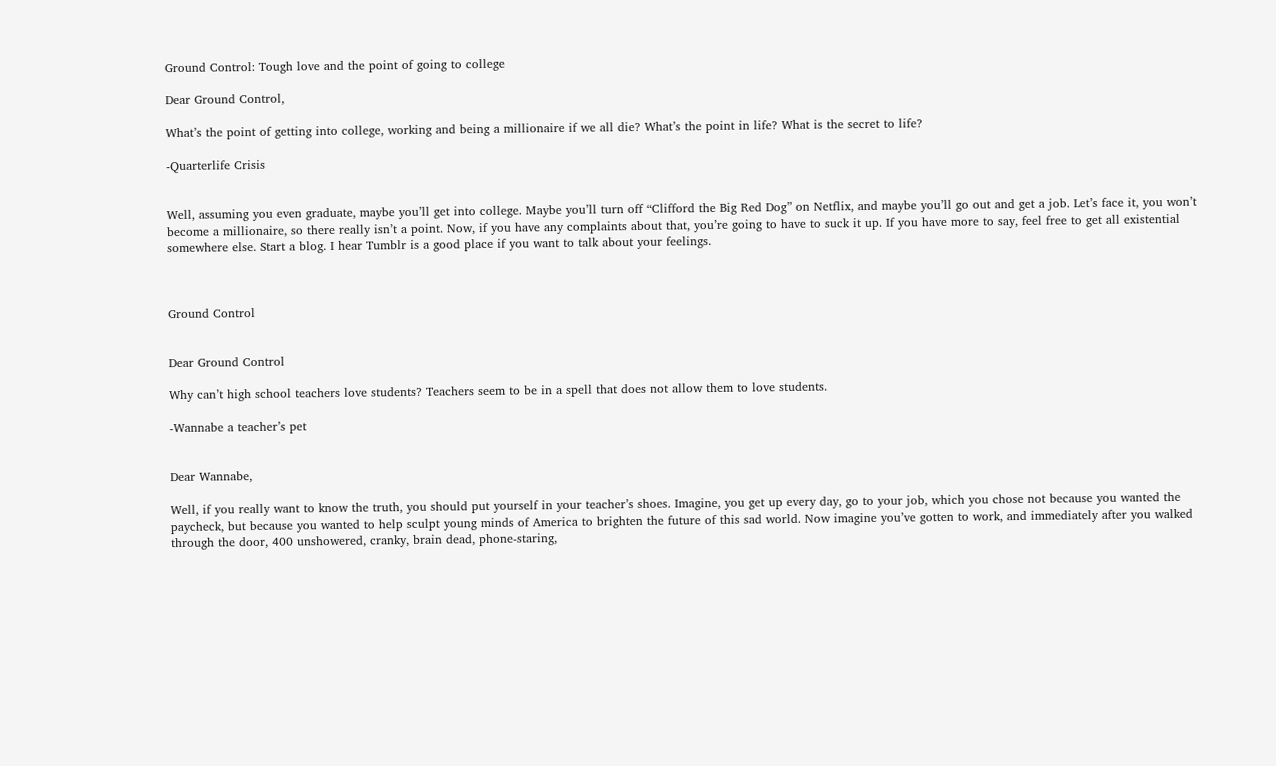Ground Control: Tough love and the point of going to college

Dear Ground Control,

What’s the point of getting into college, working and being a millionaire if we all die? What’s the point in life? What is the secret to life?

-Quarterlife Crisis


Well, assuming you even graduate, maybe you’ll get into college. Maybe you’ll turn off “Clifford the Big Red Dog” on Netflix, and maybe you’ll go out and get a job. Let’s face it, you won’t become a millionaire, so there really isn’t a point. Now, if you have any complaints about that, you’re going to have to suck it up. If you have more to say, feel free to get all existential somewhere else. Start a blog. I hear Tumblr is a good place if you want to talk about your feelings.



Ground Control


Dear Ground Control

Why can’t high school teachers love students? Teachers seem to be in a spell that does not allow them to love students.

-Wannabe a teacher’s pet


Dear Wannabe,

Well, if you really want to know the truth, you should put yourself in your teacher’s shoes. Imagine, you get up every day, go to your job, which you chose not because you wanted the paycheck, but because you wanted to help sculpt young minds of America to brighten the future of this sad world. Now imagine you’ve gotten to work, and immediately after you walked through the door, 400 unshowered, cranky, brain dead, phone-staring,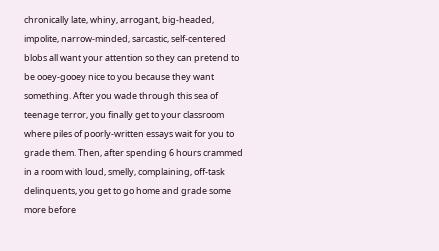chronically late, whiny, arrogant, big-headed, impolite, narrow-minded, sarcastic, self-centered blobs all want your attention so they can pretend to be ooey-gooey nice to you because they want something. After you wade through this sea of teenage terror, you finally get to your classroom where piles of poorly-written essays wait for you to grade them. Then, after spending 6 hours crammed in a room with loud, smelly, complaining, off-task delinquents, you get to go home and grade some more before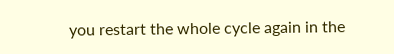you restart the whole cycle again in the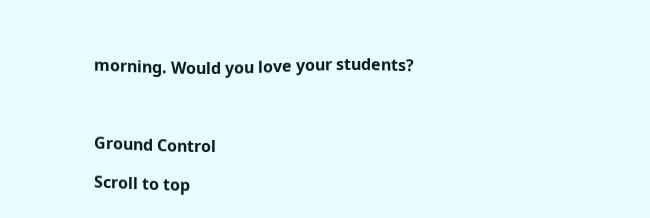morning. Would you love your students?



Ground Control

Scroll to top